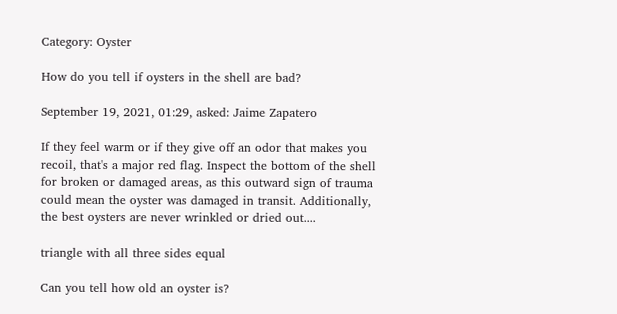Category: Oyster

How do you tell if oysters in the shell are bad?

September 19, 2021, 01:29, asked: Jaime Zapatero

If they feel warm or if they give off an odor that makes you recoil, that's a major red flag. Inspect the bottom of the shell for broken or damaged areas, as this outward sign of trauma could mean the oyster was damaged in transit. Additionally, the best oysters are never wrinkled or dried out....

triangle with all three sides equal

Can you tell how old an oyster is?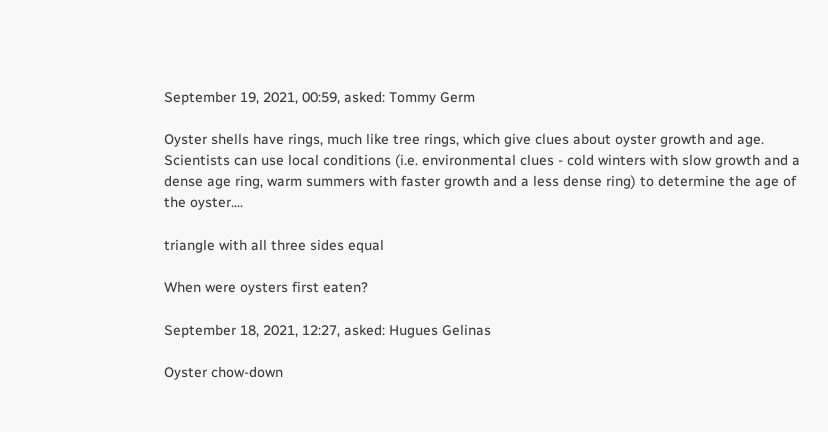September 19, 2021, 00:59, asked: Tommy Germ

Oyster shells have rings, much like tree rings, which give clues about oyster growth and age. Scientists can use local conditions (i.e. environmental clues - cold winters with slow growth and a dense age ring, warm summers with faster growth and a less dense ring) to determine the age of the oyster....

triangle with all three sides equal

When were oysters first eaten?

September 18, 2021, 12:27, asked: Hugues Gelinas

Oyster chow-down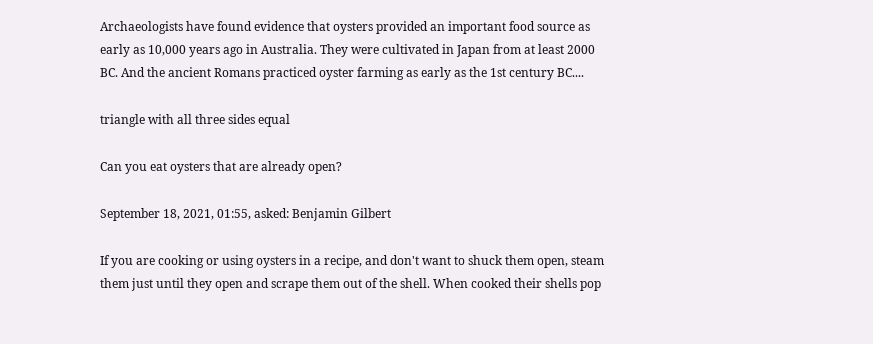Archaeologists have found evidence that oysters provided an important food source as early as 10,000 years ago in Australia. They were cultivated in Japan from at least 2000 BC. And the ancient Romans practiced oyster farming as early as the 1st century BC....

triangle with all three sides equal

Can you eat oysters that are already open?

September 18, 2021, 01:55, asked: Benjamin Gilbert

If you are cooking or using oysters in a recipe, and don't want to shuck them open, steam them just until they open and scrape them out of the shell. When cooked their shells pop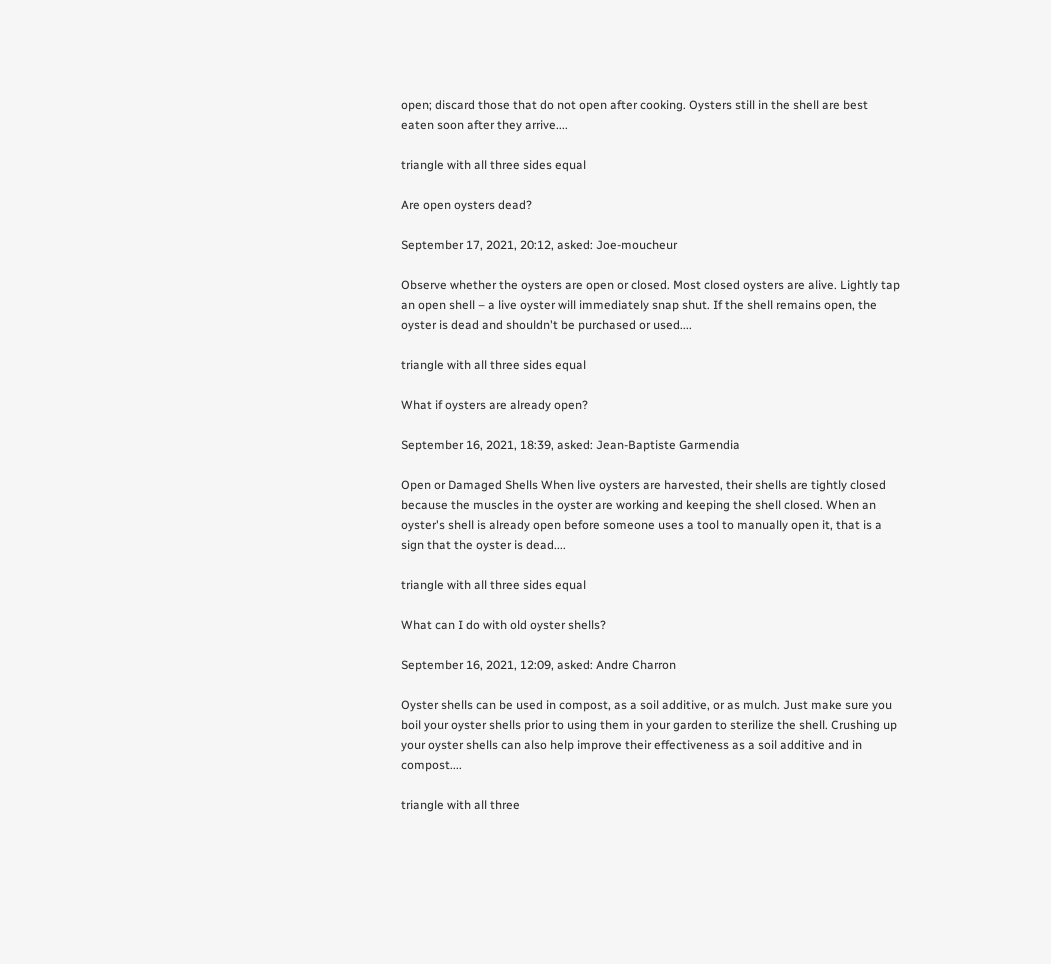open; discard those that do not open after cooking. Oysters still in the shell are best eaten soon after they arrive....

triangle with all three sides equal

Are open oysters dead?

September 17, 2021, 20:12, asked: Joe-moucheur

Observe whether the oysters are open or closed. Most closed oysters are alive. Lightly tap an open shell – a live oyster will immediately snap shut. If the shell remains open, the oyster is dead and shouldn't be purchased or used....

triangle with all three sides equal

What if oysters are already open?

September 16, 2021, 18:39, asked: Jean-Baptiste Garmendia

Open or Damaged Shells When live oysters are harvested, their shells are tightly closed because the muscles in the oyster are working and keeping the shell closed. When an oyster's shell is already open before someone uses a tool to manually open it, that is a sign that the oyster is dead....

triangle with all three sides equal

What can I do with old oyster shells?

September 16, 2021, 12:09, asked: Andre Charron

Oyster shells can be used in compost, as a soil additive, or as mulch. Just make sure you boil your oyster shells prior to using them in your garden to sterilize the shell. Crushing up your oyster shells can also help improve their effectiveness as a soil additive and in compost....

triangle with all three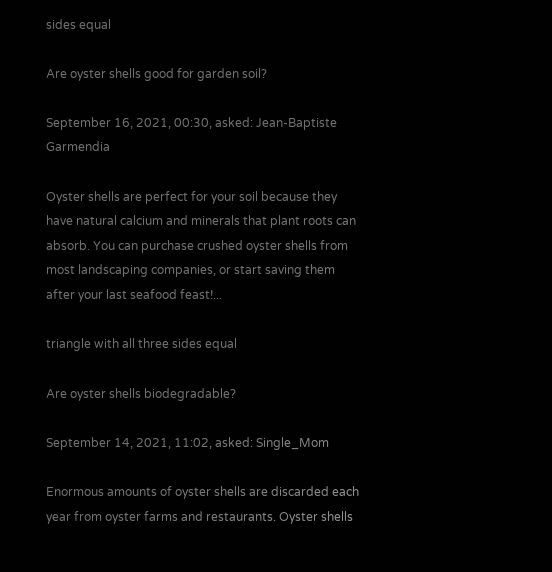sides equal

Are oyster shells good for garden soil?

September 16, 2021, 00:30, asked: Jean-Baptiste Garmendia

Oyster shells are perfect for your soil because they have natural calcium and minerals that plant roots can absorb. You can purchase crushed oyster shells from most landscaping companies, or start saving them after your last seafood feast!...

triangle with all three sides equal

Are oyster shells biodegradable?

September 14, 2021, 11:02, asked: Single_Mom

Enormous amounts of oyster shells are discarded each year from oyster farms and restaurants. Oyster shells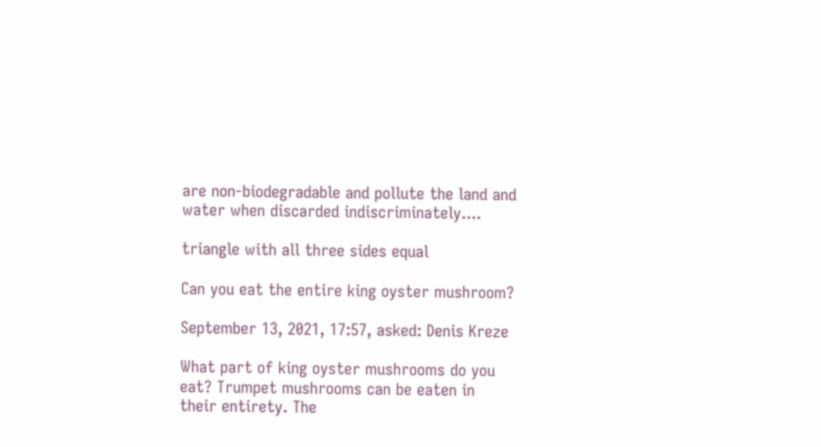are non-biodegradable and pollute the land and water when discarded indiscriminately....

triangle with all three sides equal

Can you eat the entire king oyster mushroom?

September 13, 2021, 17:57, asked: Denis Kreze

What part of king oyster mushrooms do you eat? Trumpet mushrooms can be eaten in their entirety. The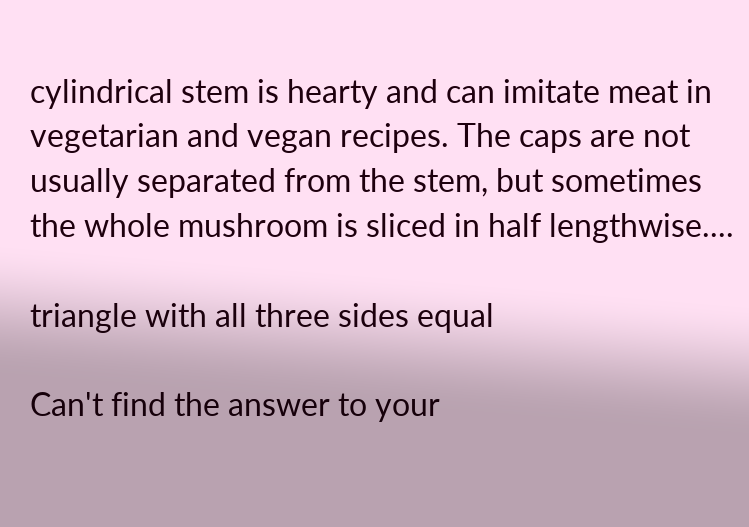cylindrical stem is hearty and can imitate meat in vegetarian and vegan recipes. The caps are not usually separated from the stem, but sometimes the whole mushroom is sliced in half lengthwise....

triangle with all three sides equal

Can't find the answer to your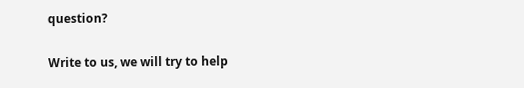question?

Write to us, we will try to help